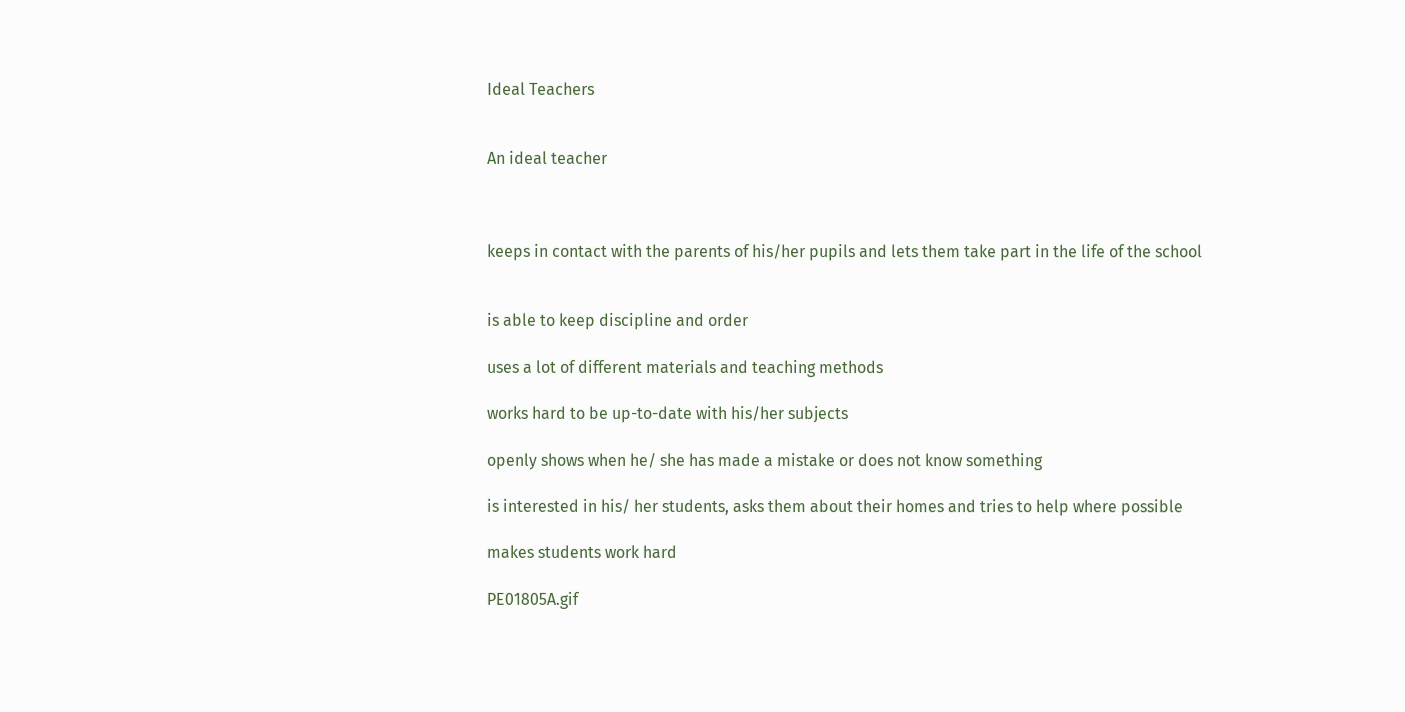Ideal Teachers


An ideal teacher



keeps in contact with the parents of his/her pupils and lets them take part in the life of the school


is able to keep discipline and order

uses a lot of different materials and teaching methods

works hard to be up-to-date with his/her subjects

openly shows when he/ she has made a mistake or does not know something

is interested in his/ her students, asks them about their homes and tries to help where possible

makes students work hard

PE01805A.gif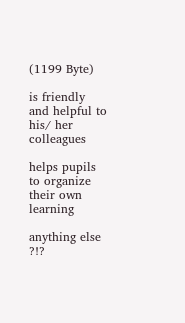(1199 Byte)

is friendly and helpful to his/ her colleagues

helps pupils to organize their own learning

anything else ?!?